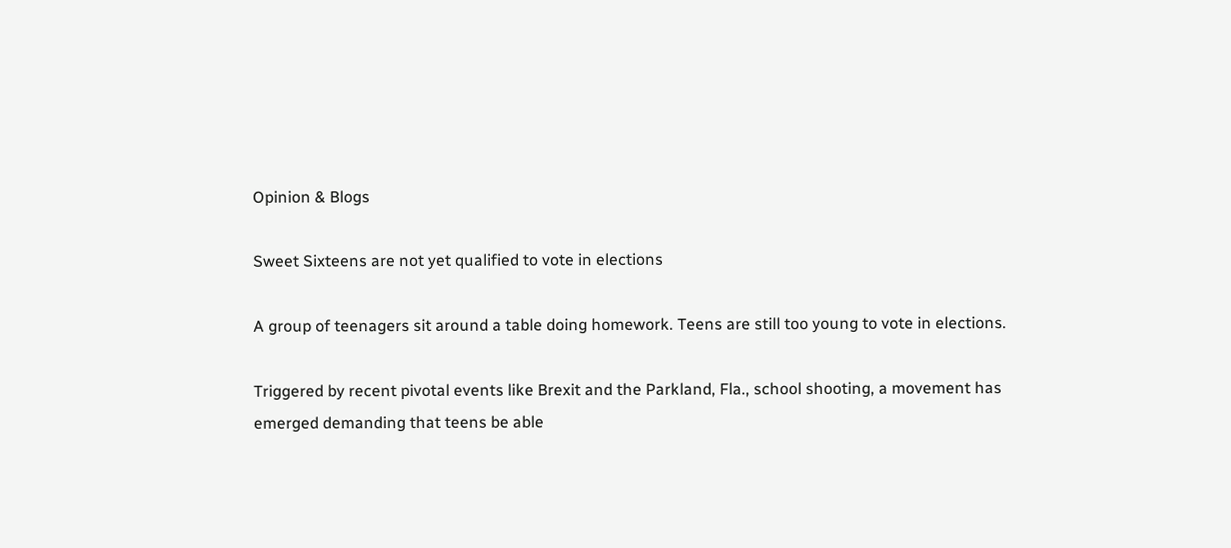Opinion & Blogs

Sweet Sixteens are not yet qualified to vote in elections

A group of teenagers sit around a table doing homework. Teens are still too young to vote in elections.

Triggered by recent pivotal events like Brexit and the Parkland, Fla., school shooting, a movement has emerged demanding that teens be able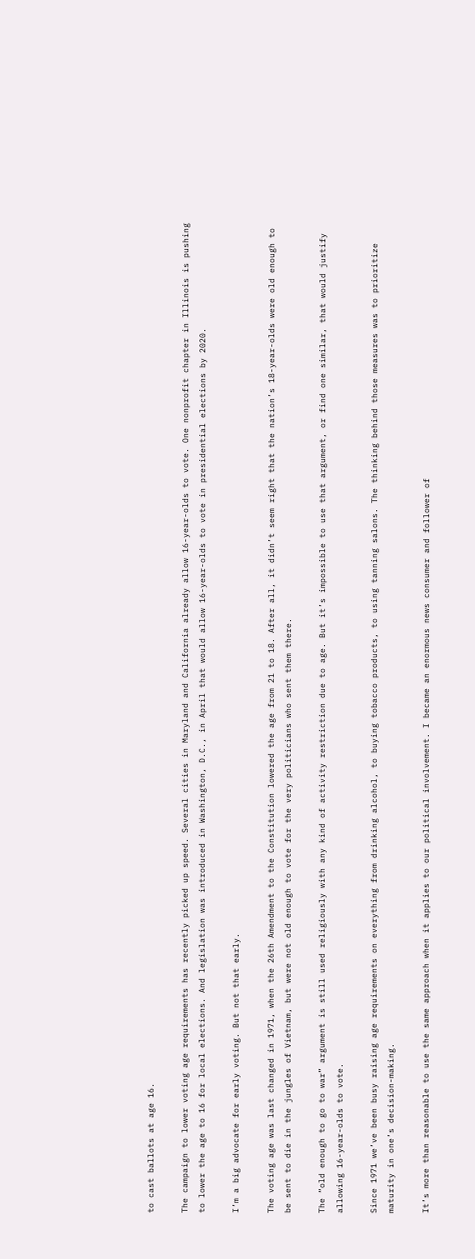to cast ballots at age 16.

The campaign to lower voting age requirements has recently picked up speed. Several cities in Maryland and California already allow 16-year-olds to vote. One nonprofit chapter in Illinois is pushing to lower the age to 16 for local elections. And legislation was introduced in Washington, D.C., in April that would allow 16-year-olds to vote in presidential elections by 2020.

I’m a big advocate for early voting. But not that early.

The voting age was last changed in 1971, when the 26th Amendment to the Constitution lowered the age from 21 to 18. After all, it didn’t seem right that the nation’s 18-year-olds were old enough to be sent to die in the jungles of Vietnam, but were not old enough to vote for the very politicians who sent them there.

The “old enough to go to war” argument is still used religiously with any kind of activity restriction due to age. But it’s impossible to use that argument, or find one similar, that would justify allowing 16-year-olds to vote.

Since 1971 we’ve been busy raising age requirements on everything from drinking alcohol, to buying tobacco products, to using tanning salons. The thinking behind those measures was to prioritize maturity in one’s decision-making.

It’s more than reasonable to use the same approach when it applies to our political involvement. I became an enormous news consumer and follower of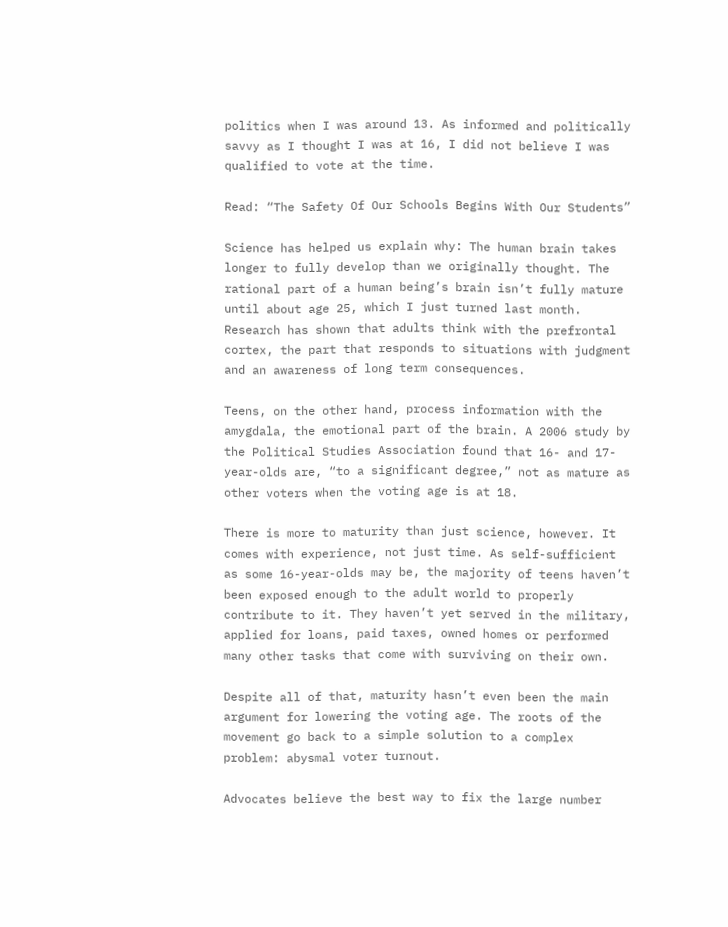politics when I was around 13. As informed and politically savvy as I thought I was at 16, I did not believe I was qualified to vote at the time.

Read: “The Safety Of Our Schools Begins With Our Students”

Science has helped us explain why: The human brain takes longer to fully develop than we originally thought. The rational part of a human being’s brain isn’t fully mature until about age 25, which I just turned last month. Research has shown that adults think with the prefrontal cortex, the part that responds to situations with judgment and an awareness of long term consequences.

Teens, on the other hand, process information with the amygdala, the emotional part of the brain. A 2006 study by the Political Studies Association found that 16- and 17-year-olds are, “to a significant degree,” not as mature as other voters when the voting age is at 18.

There is more to maturity than just science, however. It comes with experience, not just time. As self-sufficient as some 16-year-olds may be, the majority of teens haven’t been exposed enough to the adult world to properly contribute to it. They haven’t yet served in the military, applied for loans, paid taxes, owned homes or performed many other tasks that come with surviving on their own.

Despite all of that, maturity hasn’t even been the main argument for lowering the voting age. The roots of the movement go back to a simple solution to a complex problem: abysmal voter turnout.

Advocates believe the best way to fix the large number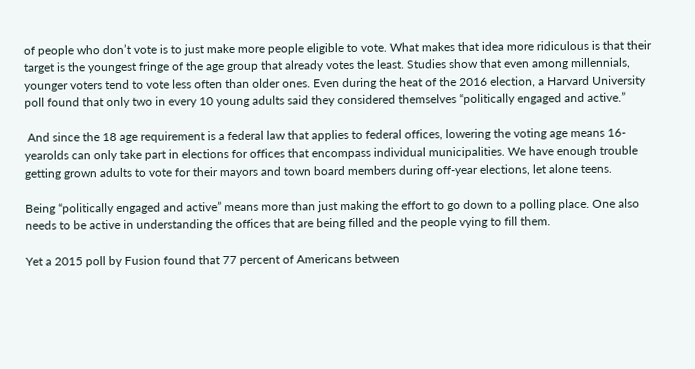of people who don’t vote is to just make more people eligible to vote. What makes that idea more ridiculous is that their target is the youngest fringe of the age group that already votes the least. Studies show that even among millennials, younger voters tend to vote less often than older ones. Even during the heat of the 2016 election, a Harvard University poll found that only two in every 10 young adults said they considered themselves “politically engaged and active.”

 And since the 18 age requirement is a federal law that applies to federal offices, lowering the voting age means 16-yearolds can only take part in elections for offices that encompass individual municipalities. We have enough trouble getting grown adults to vote for their mayors and town board members during off-year elections, let alone teens.

Being “politically engaged and active” means more than just making the effort to go down to a polling place. One also needs to be active in understanding the offices that are being filled and the people vying to fill them.

Yet a 2015 poll by Fusion found that 77 percent of Americans between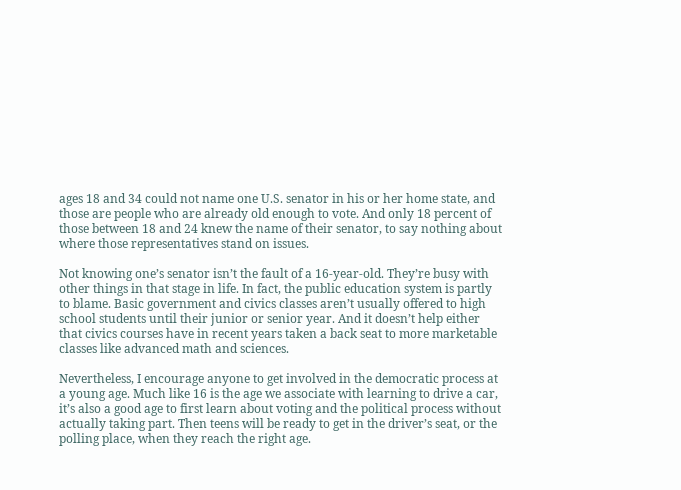ages 18 and 34 could not name one U.S. senator in his or her home state, and those are people who are already old enough to vote. And only 18 percent of those between 18 and 24 knew the name of their senator, to say nothing about where those representatives stand on issues.

Not knowing one’s senator isn’t the fault of a 16-year-old. They’re busy with other things in that stage in life. In fact, the public education system is partly to blame. Basic government and civics classes aren’t usually offered to high school students until their junior or senior year. And it doesn’t help either that civics courses have in recent years taken a back seat to more marketable classes like advanced math and sciences.

Nevertheless, I encourage anyone to get involved in the democratic process at a young age. Much like 16 is the age we associate with learning to drive a car, it’s also a good age to first learn about voting and the political process without actually taking part. Then teens will be ready to get in the driver’s seat, or the polling place, when they reach the right age.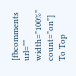[fbcomments url="" width="100%" count="on"]
To Top